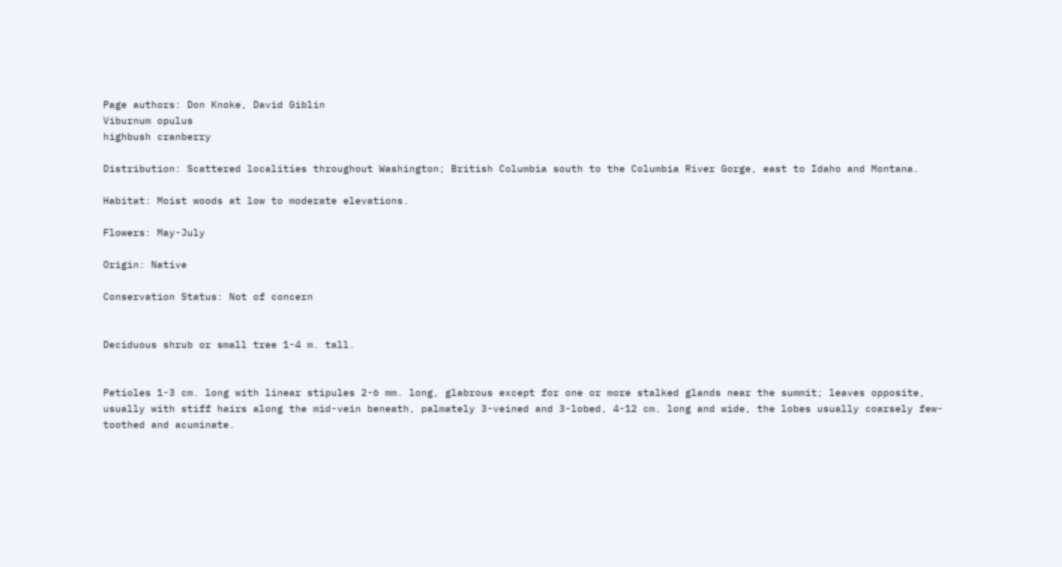Page authors: Don Knoke, David Giblin
Viburnum opulus
highbush cranberry

Distribution: Scattered localities throughout Washington; British Columbia south to the Columbia River Gorge, east to Idaho and Montana.

Habitat: Moist woods at low to moderate elevations.

Flowers: May-July

Origin: Native

Conservation Status: Not of concern


Deciduous shrub or small tree 1-4 m. tall.


Petioles 1-3 cm. long with linear stipules 2-6 mm. long, glabrous except for one or more stalked glands near the summit; leaves opposite, usually with stiff hairs along the mid-vein beneath, palmately 3-veined and 3-lobed, 4-12 cm. long and wide, the lobes usually coarsely few-toothed and acuminate.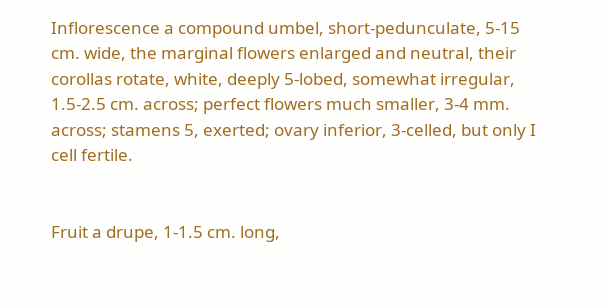Inflorescence a compound umbel, short-pedunculate, 5-15 cm. wide, the marginal flowers enlarged and neutral, their corollas rotate, white, deeply 5-lobed, somewhat irregular, 1.5-2.5 cm. across; perfect flowers much smaller, 3-4 mm. across; stamens 5, exerted; ovary inferior, 3-celled, but only I cell fertile.


Fruit a drupe, 1-1.5 cm. long,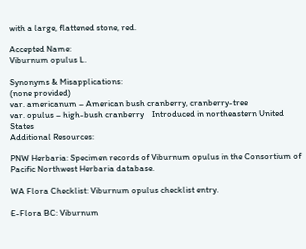with a large, flattened stone, red.

Accepted Name:
Viburnum opulus L.

Synonyms & Misapplications:
(none provided)
var. americanum – American bush cranberry, cranberry-tree
var. opulus – high-bush cranberry    Introduced in northeastern United States
Additional Resources:

PNW Herbaria: Specimen records of Viburnum opulus in the Consortium of Pacific Northwest Herbaria database.

WA Flora Checklist: Viburnum opulus checklist entry.

E-Flora BC: Viburnum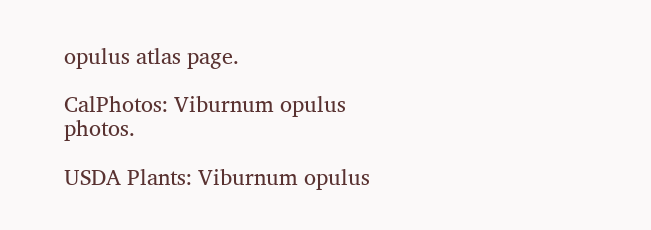opulus atlas page.

CalPhotos: Viburnum opulus photos.

USDA Plants: Viburnum opulus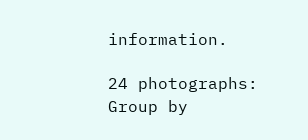information.

24 photographs:
Group by